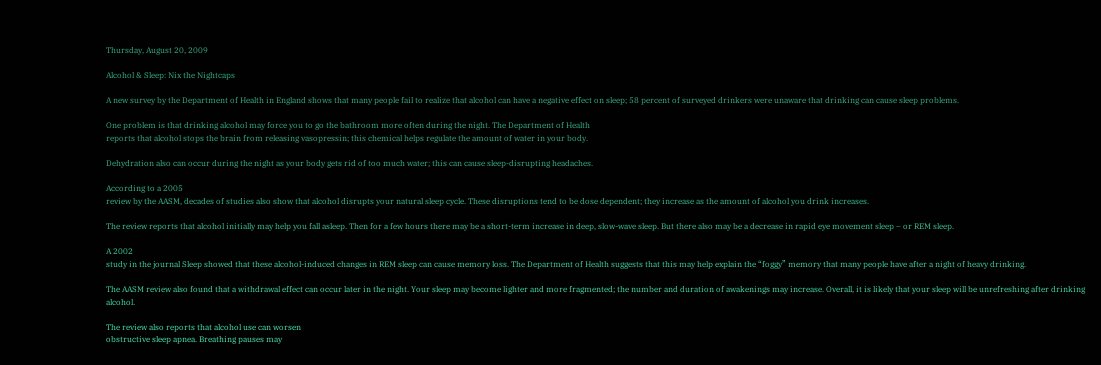Thursday, August 20, 2009

Alcohol & Sleep: Nix the Nightcaps

A new survey by the Department of Health in England shows that many people fail to realize that alcohol can have a negative effect on sleep; 58 percent of surveyed drinkers were unaware that drinking can cause sleep problems.

One problem is that drinking alcohol may force you to go the bathroom more often during the night. The Department of Health
reports that alcohol stops the brain from releasing vasopressin; this chemical helps regulate the amount of water in your body.

Dehydration also can occur during the night as your body gets rid of too much water; this can cause sleep-disrupting headaches.

According to a 2005
review by the AASM, decades of studies also show that alcohol disrupts your natural sleep cycle. These disruptions tend to be dose dependent; they increase as the amount of alcohol you drink increases.

The review reports that alcohol initially may help you fall asleep. Then for a few hours there may be a short-term increase in deep, slow-wave sleep. But there also may be a decrease in rapid eye movement sleep – or REM sleep.

A 2002
study in the journal Sleep showed that these alcohol-induced changes in REM sleep can cause memory loss. The Department of Health suggests that this may help explain the “foggy” memory that many people have after a night of heavy drinking.

The AASM review also found that a withdrawal effect can occur later in the night. Your sleep may become lighter and more fragmented; the number and duration of awakenings may increase. Overall, it is likely that your sleep will be unrefreshing after drinking alcohol.

The review also reports that alcohol use can worsen
obstructive sleep apnea. Breathing pauses may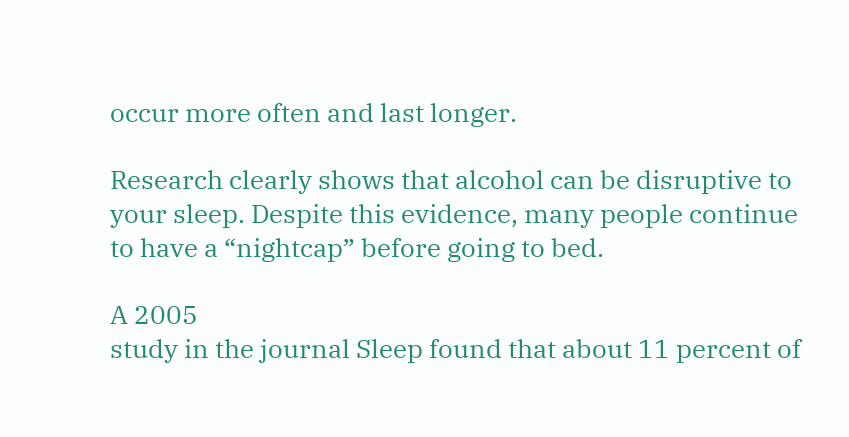occur more often and last longer.

Research clearly shows that alcohol can be disruptive to your sleep. Despite this evidence, many people continue to have a “nightcap” before going to bed.

A 2005
study in the journal Sleep found that about 11 percent of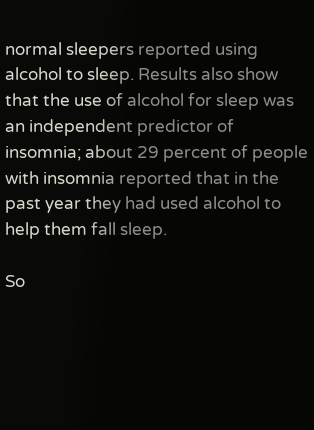normal sleepers reported using alcohol to sleep. Results also show that the use of alcohol for sleep was an independent predictor of insomnia; about 29 percent of people with insomnia reported that in the past year they had used alcohol to help them fall sleep.

So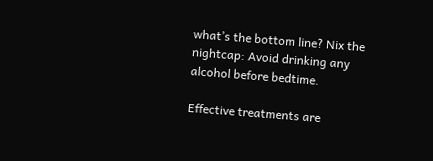what’s the bottom line? Nix the nightcap: Avoid drinking any alcohol before bedtime.

Effective treatments are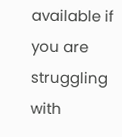available if you are struggling with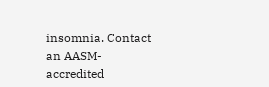insomnia. Contact an AASM-accredited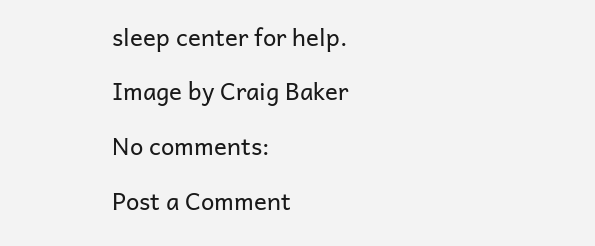sleep center for help.

Image by Craig Baker

No comments:

Post a Comment